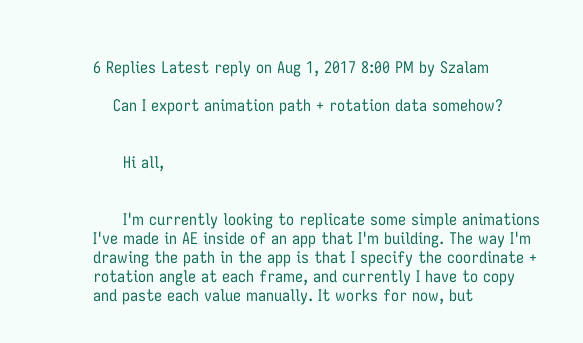6 Replies Latest reply on Aug 1, 2017 8:00 PM by Szalam

    Can I export animation path + rotation data somehow?


      Hi all,


      I'm currently looking to replicate some simple animations I've made in AE inside of an app that I'm building. The way I'm drawing the path in the app is that I specify the coordinate + rotation angle at each frame, and currently I have to copy and paste each value manually. It works for now, but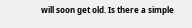will soon get old. Is there a simple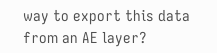way to export this data from an AE layer?